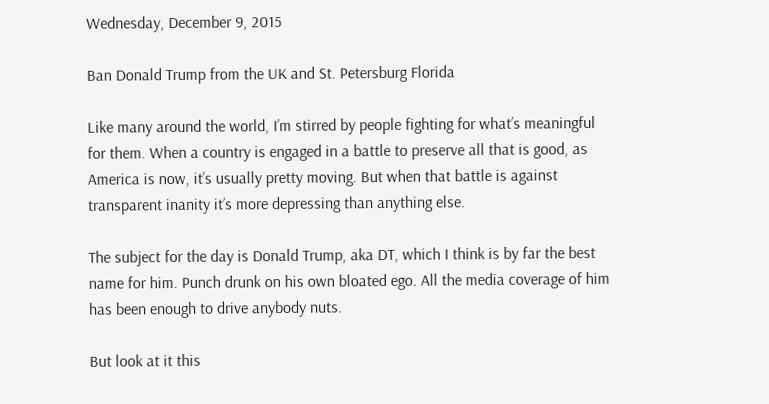Wednesday, December 9, 2015

Ban Donald Trump from the UK and St. Petersburg Florida

Like many around the world, I’m stirred by people fighting for what’s meaningful for them. When a country is engaged in a battle to preserve all that is good, as America is now, it’s usually pretty moving. But when that battle is against transparent inanity it’s more depressing than anything else.

The subject for the day is Donald Trump, aka DT, which I think is by far the best name for him. Punch drunk on his own bloated ego. All the media coverage of him has been enough to drive anybody nuts.

But look at it this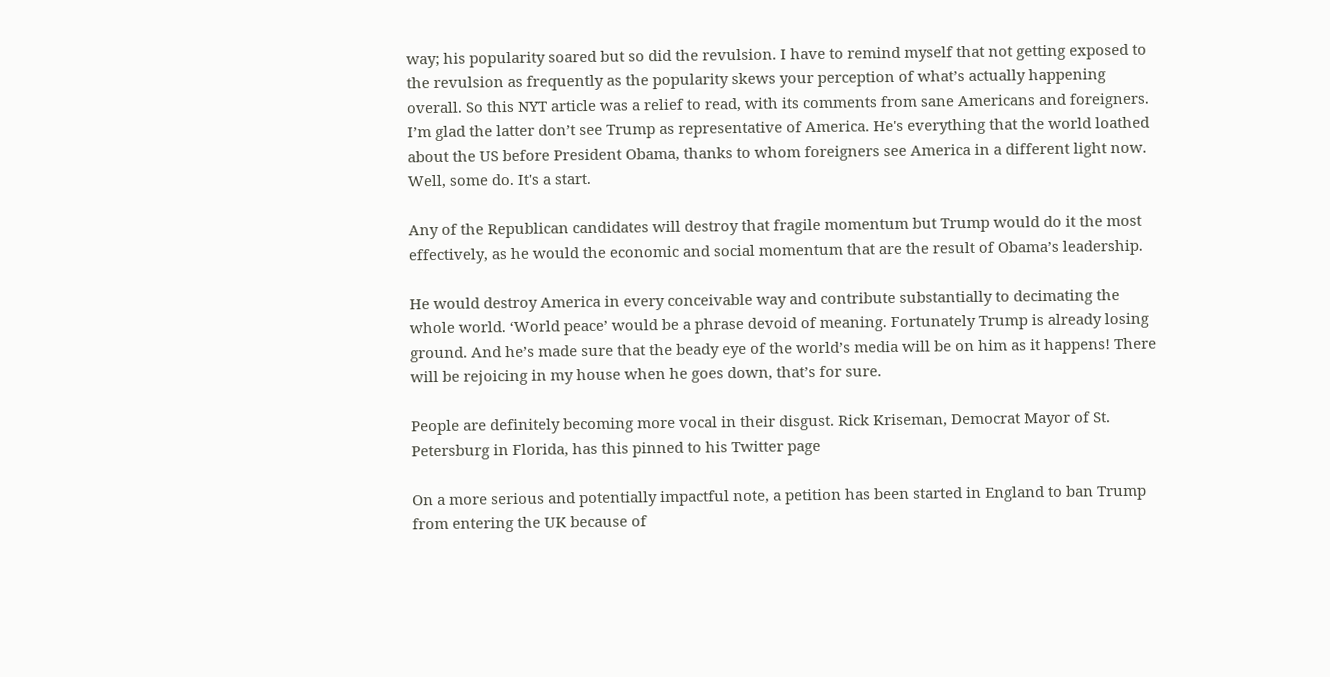way; his popularity soared but so did the revulsion. I have to remind myself that not getting exposed to the revulsion as frequently as the popularity skews your perception of what’s actually happening overall. So this NYT article was a relief to read, with its comments from sane Americans and foreigners. I’m glad the latter don’t see Trump as representative of America. He's everything that the world loathed about the US before President Obama, thanks to whom foreigners see America in a different light now. Well, some do. It's a start.

Any of the Republican candidates will destroy that fragile momentum but Trump would do it the most effectively, as he would the economic and social momentum that are the result of Obama’s leadership.

He would destroy America in every conceivable way and contribute substantially to decimating the whole world. ‘World peace’ would be a phrase devoid of meaning. Fortunately Trump is already losing ground. And he’s made sure that the beady eye of the world’s media will be on him as it happens! There will be rejoicing in my house when he goes down, that’s for sure.

People are definitely becoming more vocal in their disgust. Rick Kriseman, Democrat Mayor of St. Petersburg in Florida, has this pinned to his Twitter page

On a more serious and potentially impactful note, a petition has been started in England to ban Trump from entering the UK because of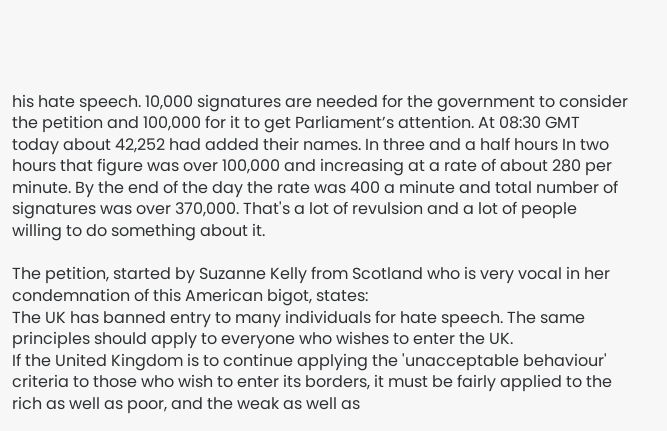his hate speech. 10,000 signatures are needed for the government to consider the petition and 100,000 for it to get Parliament’s attention. At 08:30 GMT today about 42,252 had added their names. In three and a half hours In two hours that figure was over 100,000 and increasing at a rate of about 280 per minute. By the end of the day the rate was 400 a minute and total number of signatures was over 370,000. That's a lot of revulsion and a lot of people willing to do something about it.

The petition, started by Suzanne Kelly from Scotland who is very vocal in her condemnation of this American bigot, states:
The UK has banned entry to many individuals for hate speech. The same principles should apply to everyone who wishes to enter the UK.
If the United Kingdom is to continue applying the 'unacceptable behaviour' criteria to those who wish to enter its borders, it must be fairly applied to the rich as well as poor, and the weak as well as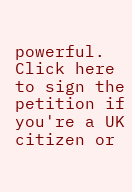powerful.
Click here to sign the petition if you're a UK citizen or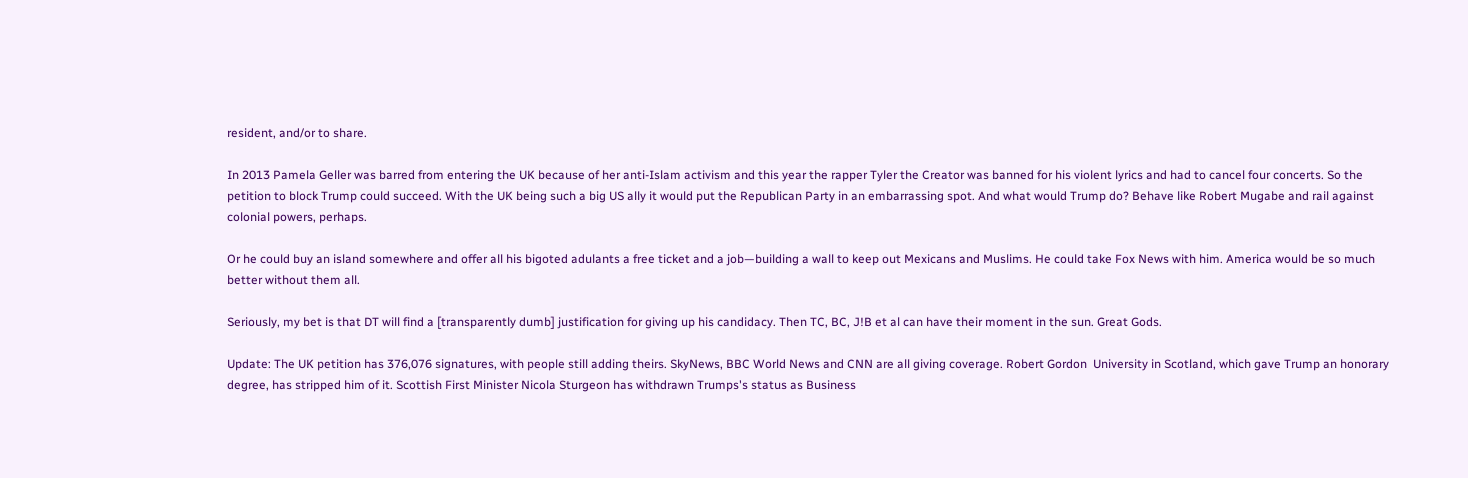resident, and/or to share.

In 2013 Pamela Geller was barred from entering the UK because of her anti-Islam activism and this year the rapper Tyler the Creator was banned for his violent lyrics and had to cancel four concerts. So the petition to block Trump could succeed. With the UK being such a big US ally it would put the Republican Party in an embarrassing spot. And what would Trump do? Behave like Robert Mugabe and rail against colonial powers, perhaps.

Or he could buy an island somewhere and offer all his bigoted adulants a free ticket and a job—building a wall to keep out Mexicans and Muslims. He could take Fox News with him. America would be so much better without them all.

Seriously, my bet is that DT will find a [transparently dumb] justification for giving up his candidacy. Then TC, BC, J!B et al can have their moment in the sun. Great Gods.

Update: The UK petition has 376,076 signatures, with people still adding theirs. SkyNews, BBC World News and CNN are all giving coverage. Robert Gordon  University in Scotland, which gave Trump an honorary degree, has stripped him of it. Scottish First Minister Nicola Sturgeon has withdrawn Trumps's status as Business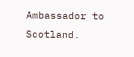Ambassador to Scotland.